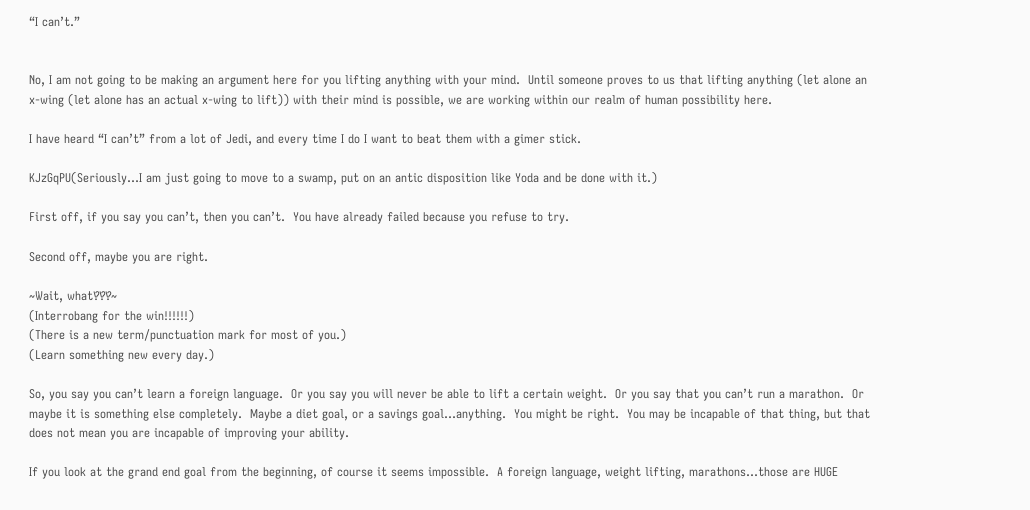“I can’t.”


No, I am not going to be making an argument here for you lifting anything with your mind.  Until someone proves to us that lifting anything (let alone an x-wing (let alone has an actual x-wing to lift)) with their mind is possible, we are working within our realm of human possibility here.

I have heard “I can’t” from a lot of Jedi, and every time I do I want to beat them with a gimer stick.

KJzGqPU(Seriously…I am just going to move to a swamp, put on an antic disposition like Yoda and be done with it.)

First off, if you say you can’t, then you can’t.  You have already failed because you refuse to try.

Second off, maybe you are right.

~Wait, what‽‽‽~
(Interrobang for the win!!!!!!)
(There is a new term/punctuation mark for most of you.)
(Learn something new every day.)

So, you say you can’t learn a foreign language.  Or you say you will never be able to lift a certain weight.  Or you say that you can’t run a marathon.  Or maybe it is something else completely.  Maybe a diet goal, or a savings goal…anything.  You might be right.  You may be incapable of that thing, but that does not mean you are incapable of improving your ability.

If you look at the grand end goal from the beginning, of course it seems impossible.  A foreign language, weight lifting, marathons…those are HUGE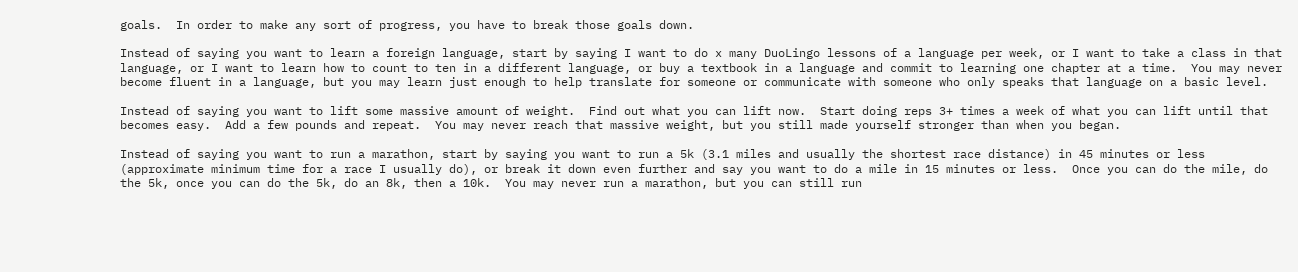goals.  In order to make any sort of progress, you have to break those goals down.

Instead of saying you want to learn a foreign language, start by saying I want to do x many DuoLingo lessons of a language per week, or I want to take a class in that language, or I want to learn how to count to ten in a different language, or buy a textbook in a language and commit to learning one chapter at a time.  You may never become fluent in a language, but you may learn just enough to help translate for someone or communicate with someone who only speaks that language on a basic level.

Instead of saying you want to lift some massive amount of weight.  Find out what you can lift now.  Start doing reps 3+ times a week of what you can lift until that becomes easy.  Add a few pounds and repeat.  You may never reach that massive weight, but you still made yourself stronger than when you began.

Instead of saying you want to run a marathon, start by saying you want to run a 5k (3.1 miles and usually the shortest race distance) in 45 minutes or less (approximate minimum time for a race I usually do), or break it down even further and say you want to do a mile in 15 minutes or less.  Once you can do the mile, do the 5k, once you can do the 5k, do an 8k, then a 10k.  You may never run a marathon, but you can still run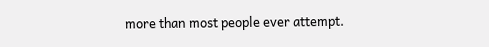more than most people ever attempt.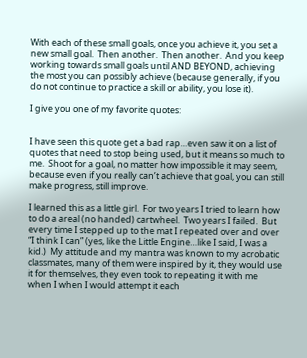With each of these small goals, once you achieve it, you set a new small goal.  Then another.  Then another.  And you keep working towards small goals until AND BEYOND, achieving the most you can possibly achieve (because generally, if you do not continue to practice a skill or ability, you lose it).

I give you one of my favorite quotes:


I have seen this quote get a bad rap…even saw it on a list of quotes that need to stop being used, but it means so much to me.  Shoot for a goal, no matter how impossible it may seem, because even if you really can’t achieve that goal, you can still make progress, still improve.

I learned this as a little girl.  For two years I tried to learn how to do a areal (no handed) cartwheel.  Two years I failed.  But every time I stepped up to the mat I repeated over and over “I think I can” (yes, like the Little Engine…like I said, I was a kid.)  My attitude and my mantra was known to my acrobatic classmates, many of them were inspired by it, they would use it for themselves, they even took to repeating it with me when I when I would attempt it each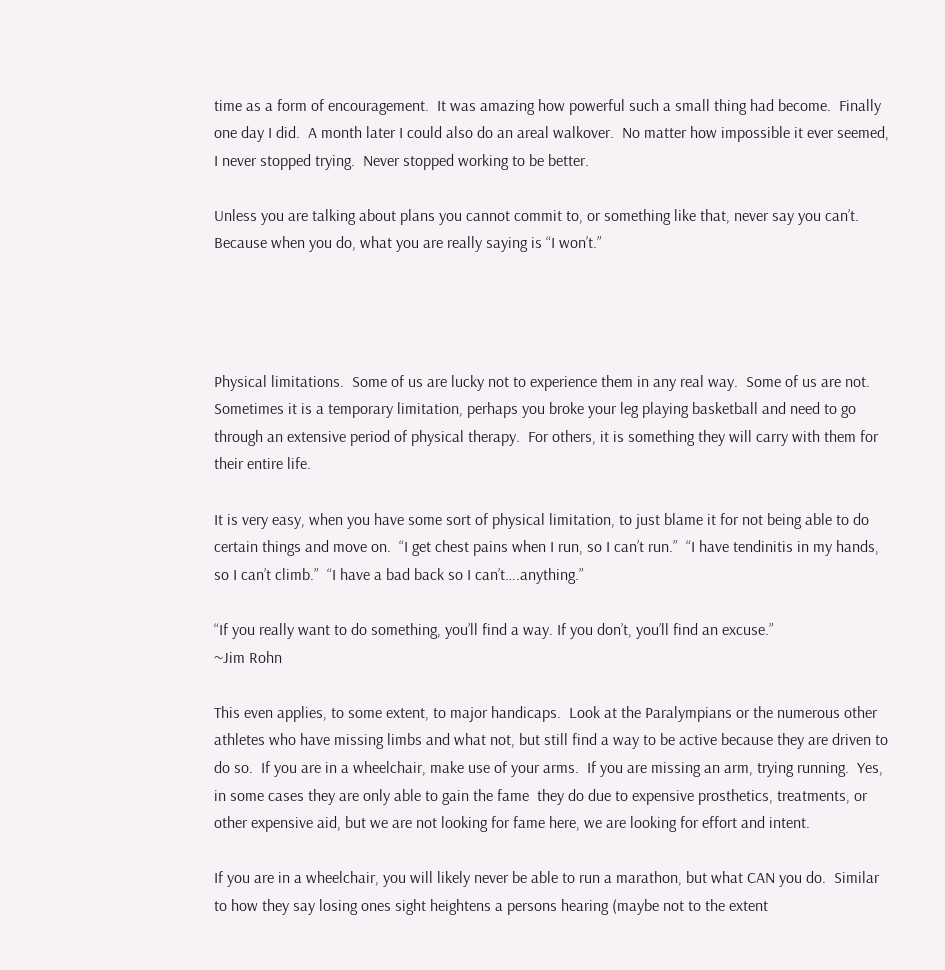time as a form of encouragement.  It was amazing how powerful such a small thing had become.  Finally one day I did.  A month later I could also do an areal walkover.  No matter how impossible it ever seemed, I never stopped trying.  Never stopped working to be better.

Unless you are talking about plans you cannot commit to, or something like that, never say you can’t.  Because when you do, what you are really saying is “I won’t.”




Physical limitations.  Some of us are lucky not to experience them in any real way.  Some of us are not.  Sometimes it is a temporary limitation, perhaps you broke your leg playing basketball and need to go through an extensive period of physical therapy.  For others, it is something they will carry with them for their entire life.

It is very easy, when you have some sort of physical limitation, to just blame it for not being able to do certain things and move on.  “I get chest pains when I run, so I can’t run.”  “I have tendinitis in my hands, so I can’t climb.”  “I have a bad back so I can’t….anything.”

“If you really want to do something, you’ll find a way. If you don’t, you’ll find an excuse.”
~Jim Rohn

This even applies, to some extent, to major handicaps.  Look at the Paralympians or the numerous other athletes who have missing limbs and what not, but still find a way to be active because they are driven to do so.  If you are in a wheelchair, make use of your arms.  If you are missing an arm, trying running.  Yes, in some cases they are only able to gain the fame  they do due to expensive prosthetics, treatments, or other expensive aid, but we are not looking for fame here, we are looking for effort and intent.

If you are in a wheelchair, you will likely never be able to run a marathon, but what CAN you do.  Similar to how they say losing ones sight heightens a persons hearing (maybe not to the extent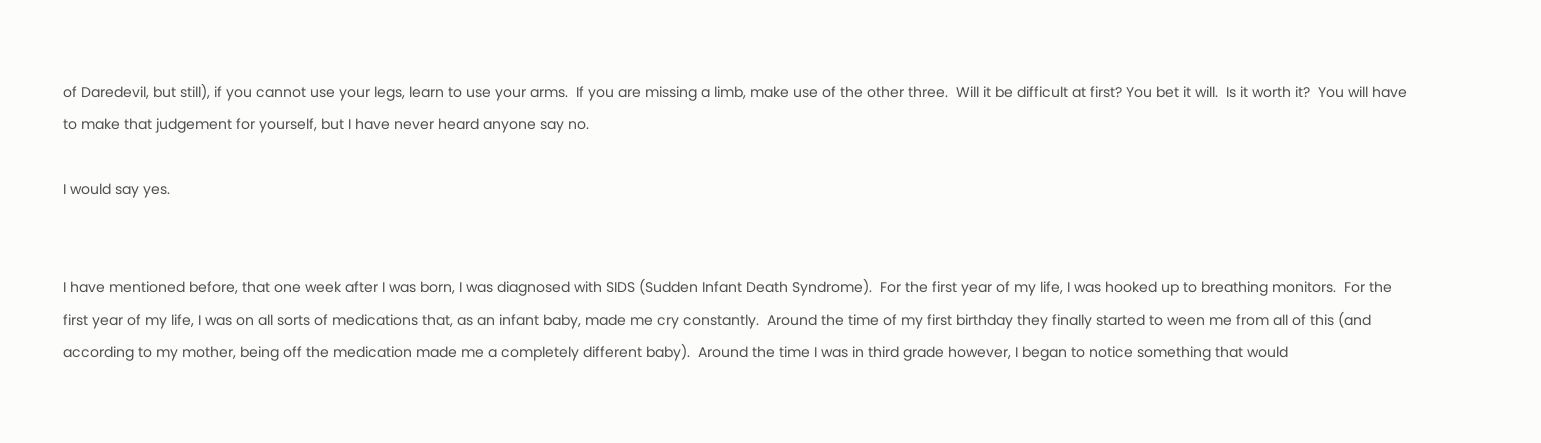of Daredevil, but still), if you cannot use your legs, learn to use your arms.  If you are missing a limb, make use of the other three.  Will it be difficult at first? You bet it will.  Is it worth it?  You will have to make that judgement for yourself, but I have never heard anyone say no.

I would say yes.


I have mentioned before, that one week after I was born, I was diagnosed with SIDS (Sudden Infant Death Syndrome).  For the first year of my life, I was hooked up to breathing monitors.  For the first year of my life, I was on all sorts of medications that, as an infant baby, made me cry constantly.  Around the time of my first birthday they finally started to ween me from all of this (and according to my mother, being off the medication made me a completely different baby).  Around the time I was in third grade however, I began to notice something that would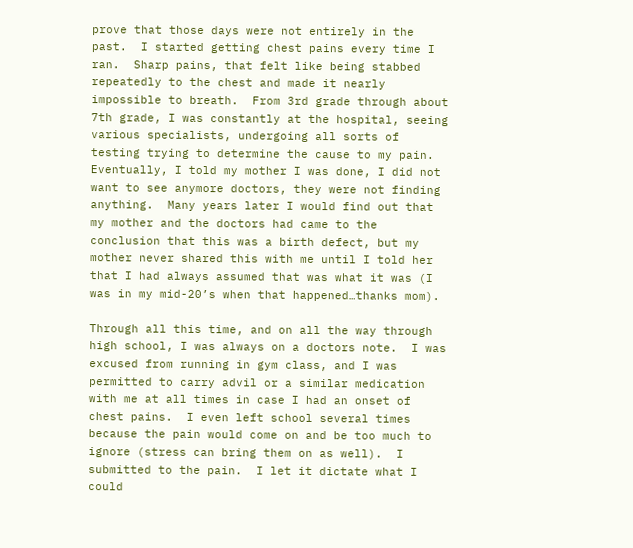prove that those days were not entirely in the past.  I started getting chest pains every time I ran.  Sharp pains, that felt like being stabbed repeatedly to the chest and made it nearly impossible to breath.  From 3rd grade through about 7th grade, I was constantly at the hospital, seeing various specialists, undergoing all sorts of testing trying to determine the cause to my pain.  Eventually, I told my mother I was done, I did not want to see anymore doctors, they were not finding anything.  Many years later I would find out that my mother and the doctors had came to the conclusion that this was a birth defect, but my mother never shared this with me until I told her that I had always assumed that was what it was (I was in my mid-20’s when that happened…thanks mom).

Through all this time, and on all the way through high school, I was always on a doctors note.  I was excused from running in gym class, and I was permitted to carry advil or a similar medication with me at all times in case I had an onset of chest pains.  I even left school several times because the pain would come on and be too much to ignore (stress can bring them on as well).  I submitted to the pain.  I let it dictate what I could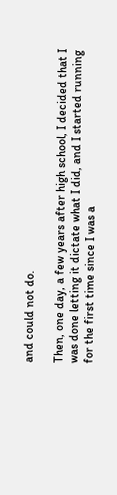and could not do.

Then, one day, a few years after high school, I decided that I was done letting it dictate what I did, and I started running for the first time since I was a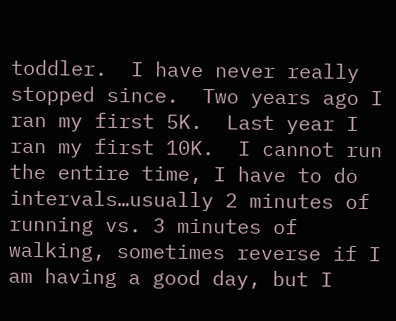toddler.  I have never really stopped since.  Two years ago I ran my first 5K.  Last year I ran my first 10K.  I cannot run the entire time, I have to do intervals…usually 2 minutes of running vs. 3 minutes of walking, sometimes reverse if I am having a good day, but I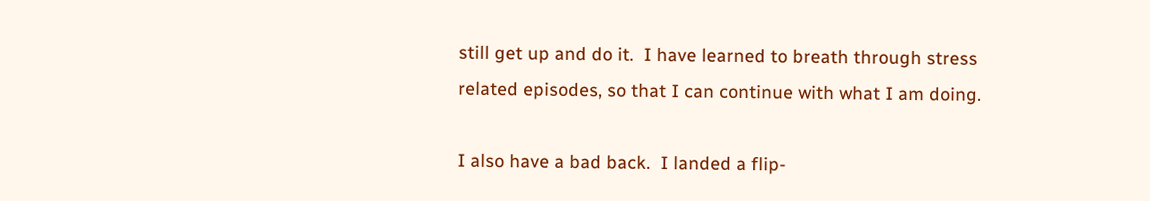still get up and do it.  I have learned to breath through stress related episodes, so that I can continue with what I am doing.

I also have a bad back.  I landed a flip-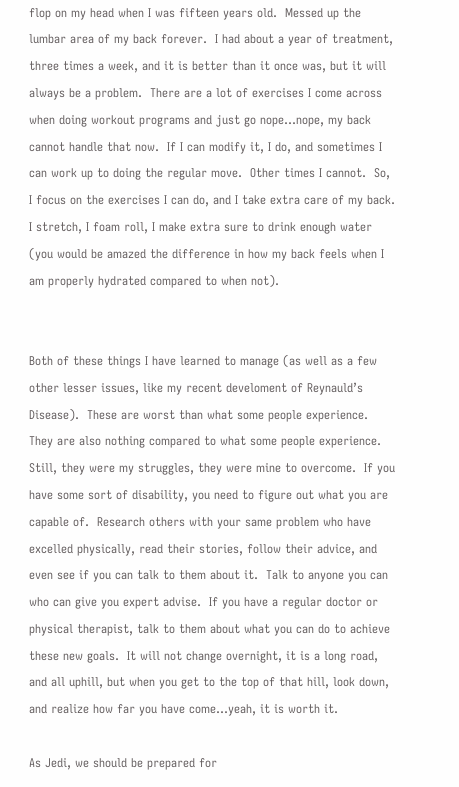flop on my head when I was fifteen years old.  Messed up the lumbar area of my back forever.  I had about a year of treatment, three times a week, and it is better than it once was, but it will always be a problem.  There are a lot of exercises I come across when doing workout programs and just go nope…nope, my back cannot handle that now.  If I can modify it, I do, and sometimes I can work up to doing the regular move.  Other times I cannot.  So, I focus on the exercises I can do, and I take extra care of my back.  I stretch, I foam roll, I make extra sure to drink enough water (you would be amazed the difference in how my back feels when I am properly hydrated compared to when not).


Both of these things I have learned to manage (as well as a few other lesser issues, like my recent develoment of Reynauld’s Disease).  These are worst than what some people experience.  They are also nothing compared to what some people experience.  Still, they were my struggles, they were mine to overcome.  If you have some sort of disability, you need to figure out what you are capable of.  Research others with your same problem who have excelled physically, read their stories, follow their advice, and even see if you can talk to them about it.  Talk to anyone you can who can give you expert advise.  If you have a regular doctor or physical therapist, talk to them about what you can do to achieve these new goals.  It will not change overnight, it is a long road, and all uphill, but when you get to the top of that hill, look down, and realize how far you have come…yeah, it is worth it.

As Jedi, we should be prepared for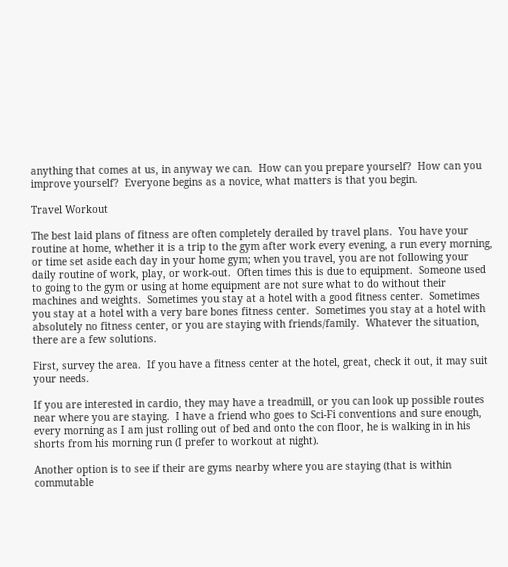anything that comes at us, in anyway we can.  How can you prepare yourself?  How can you improve yourself?  Everyone begins as a novice, what matters is that you begin.

Travel Workout

The best laid plans of fitness are often completely derailed by travel plans.  You have your routine at home, whether it is a trip to the gym after work every evening, a run every morning, or time set aside each day in your home gym; when you travel, you are not following your daily routine of work, play, or work-out.  Often times this is due to equipment.  Someone used to going to the gym or using at home equipment are not sure what to do without their machines and weights.  Sometimes you stay at a hotel with a good fitness center.  Sometimes you stay at a hotel with a very bare bones fitness center.  Sometimes you stay at a hotel with absolutely no fitness center, or you are staying with friends/family.  Whatever the situation, there are a few solutions.

First, survey the area.  If you have a fitness center at the hotel, great, check it out, it may suit your needs.

If you are interested in cardio, they may have a treadmill, or you can look up possible routes near where you are staying.  I have a friend who goes to Sci-Fi conventions and sure enough, every morning as I am just rolling out of bed and onto the con floor, he is walking in in his shorts from his morning run (I prefer to workout at night).

Another option is to see if their are gyms nearby where you are staying (that is within commutable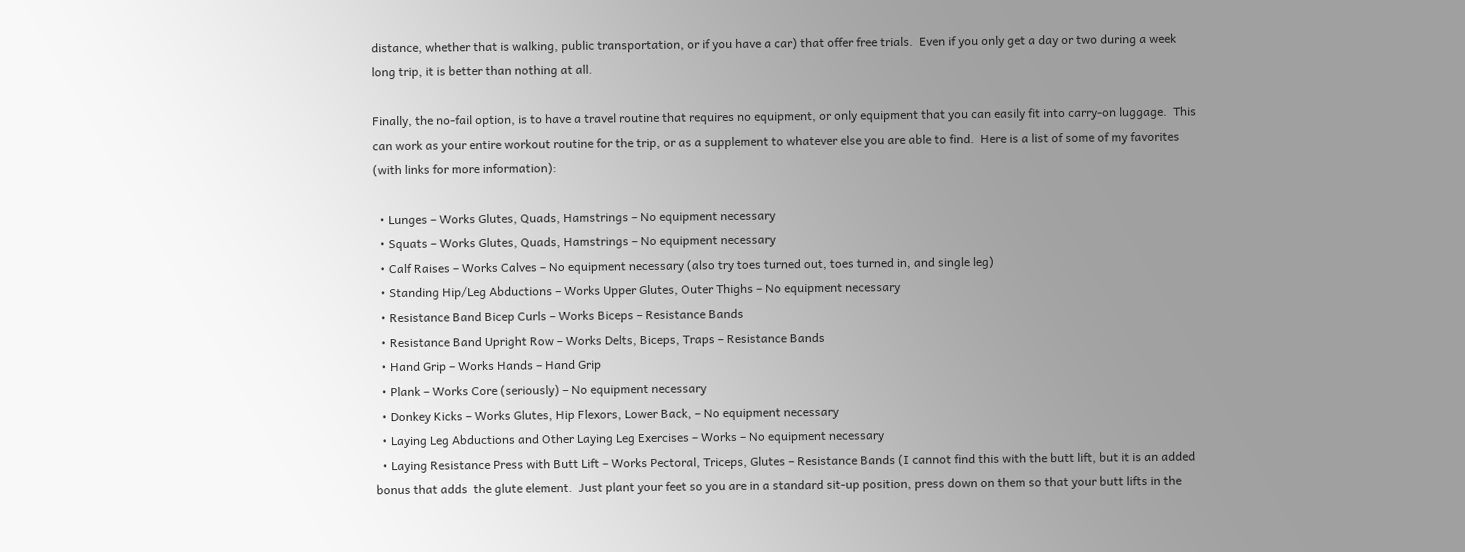distance, whether that is walking, public transportation, or if you have a car) that offer free trials.  Even if you only get a day or two during a week long trip, it is better than nothing at all.

Finally, the no-fail option, is to have a travel routine that requires no equipment, or only equipment that you can easily fit into carry-on luggage.  This can work as your entire workout routine for the trip, or as a supplement to whatever else you are able to find.  Here is a list of some of my favorites (with links for more information):

  • Lunges – Works Glutes, Quads, Hamstrings – No equipment necessary
  • Squats – Works Glutes, Quads, Hamstrings – No equipment necessary
  • Calf Raises – Works Calves – No equipment necessary (also try toes turned out, toes turned in, and single leg)
  • Standing Hip/Leg Abductions – Works Upper Glutes, Outer Thighs – No equipment necessary
  • Resistance Band Bicep Curls – Works Biceps – Resistance Bands
  • Resistance Band Upright Row – Works Delts, Biceps, Traps – Resistance Bands
  • Hand Grip – Works Hands – Hand Grip
  • Plank – Works Core (seriously) – No equipment necessary
  • Donkey Kicks – Works Glutes, Hip Flexors, Lower Back, – No equipment necessary
  • Laying Leg Abductions and Other Laying Leg Exercises – Works – No equipment necessary
  • Laying Resistance Press with Butt Lift – Works Pectoral, Triceps, Glutes – Resistance Bands (I cannot find this with the butt lift, but it is an added bonus that adds  the glute element.  Just plant your feet so you are in a standard sit-up position, press down on them so that your butt lifts in the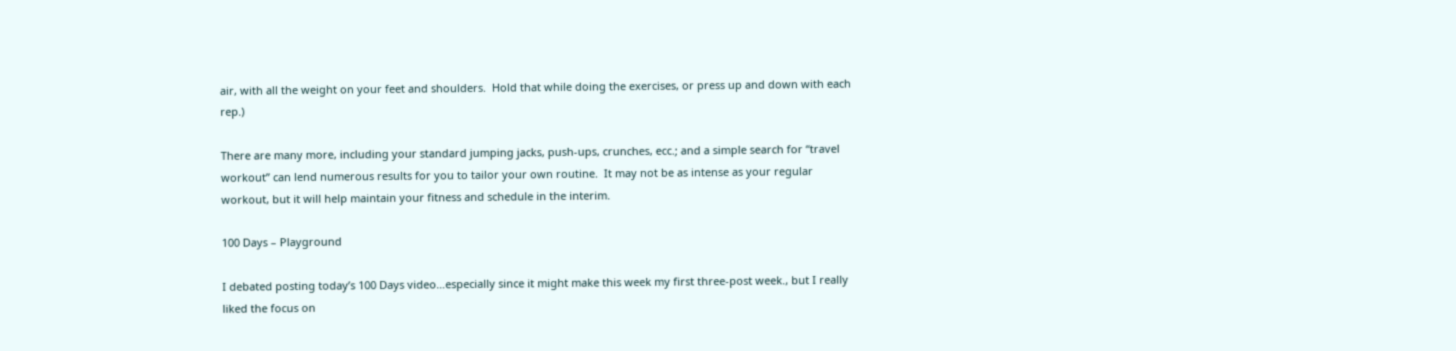air, with all the weight on your feet and shoulders.  Hold that while doing the exercises, or press up and down with each rep.)

There are many more, including your standard jumping jacks, push-ups, crunches, ecc.; and a simple search for “travel workout” can lend numerous results for you to tailor your own routine.  It may not be as intense as your regular workout, but it will help maintain your fitness and schedule in the interim.

100 Days – Playground

I debated posting today’s 100 Days video…especially since it might make this week my first three-post week., but I really liked the focus on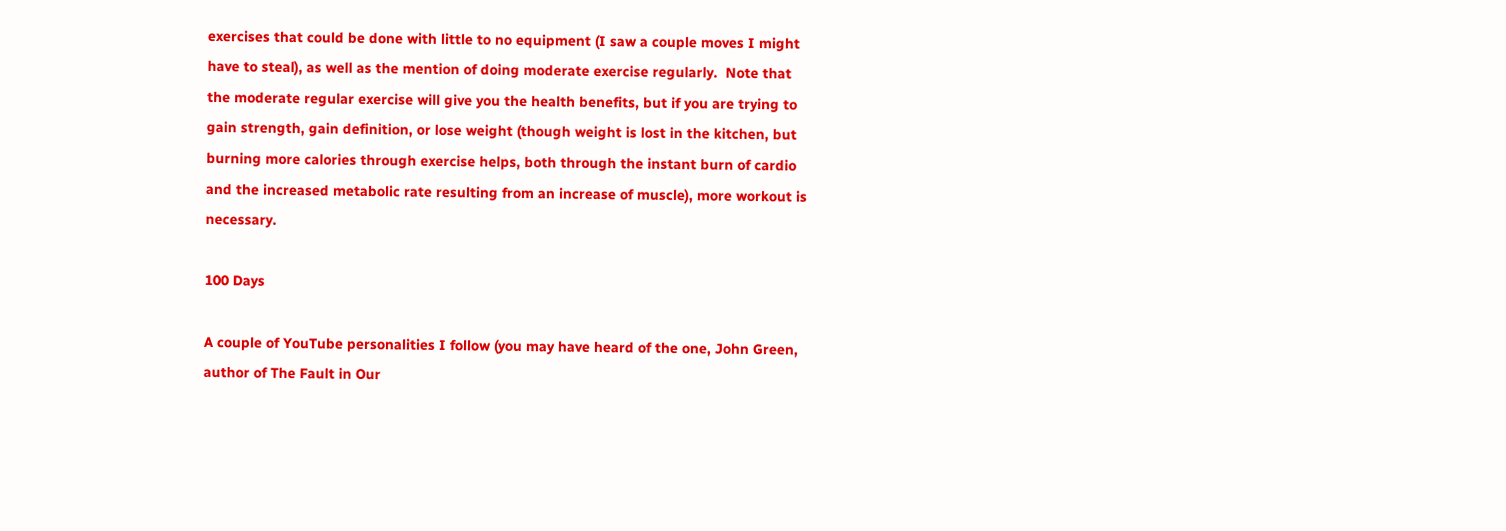exercises that could be done with little to no equipment (I saw a couple moves I might have to steal), as well as the mention of doing moderate exercise regularly.  Note that the moderate regular exercise will give you the health benefits, but if you are trying to gain strength, gain definition, or lose weight (though weight is lost in the kitchen, but burning more calories through exercise helps, both through the instant burn of cardio and the increased metabolic rate resulting from an increase of muscle), more workout is necessary.

100 Days

A couple of YouTube personalities I follow (you may have heard of the one, John Green, author of The Fault in Our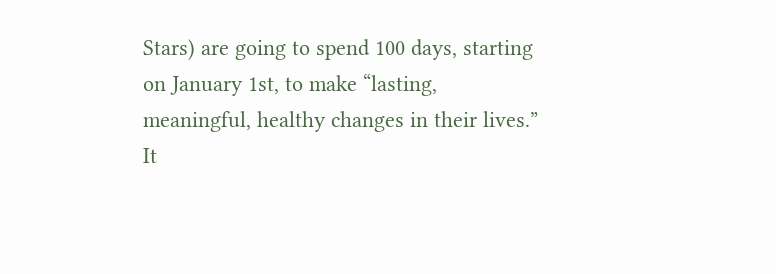Stars) are going to spend 100 days, starting on January 1st, to make “lasting, meaningful, healthy changes in their lives.”  It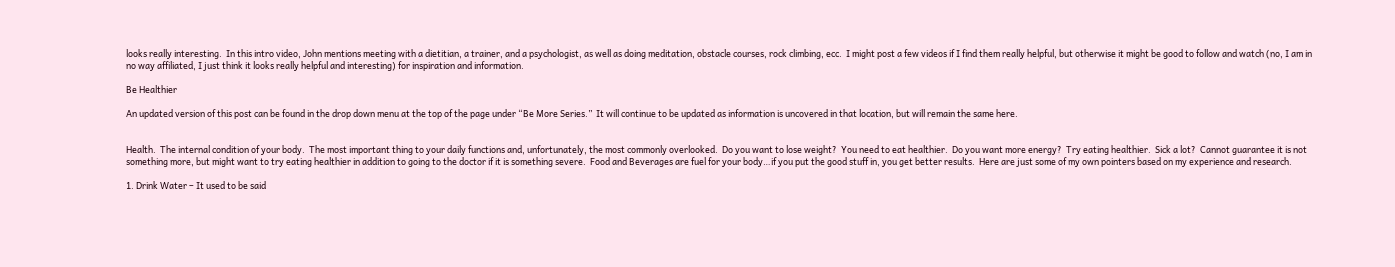looks really interesting.  In this intro video, John mentions meeting with a dietitian, a trainer, and a psychologist, as well as doing meditation, obstacle courses, rock climbing, ecc.  I might post a few videos if I find them really helpful, but otherwise it might be good to follow and watch (no, I am in no way affiliated, I just think it looks really helpful and interesting) for inspiration and information.

Be Healthier

An updated version of this post can be found in the drop down menu at the top of the page under “Be More Series.”  It will continue to be updated as information is uncovered in that location, but will remain the same here.


Health.  The internal condition of your body.  The most important thing to your daily functions and, unfortunately, the most commonly overlooked.  Do you want to lose weight?  You need to eat healthier.  Do you want more energy?  Try eating healthier.  Sick a lot?  Cannot guarantee it is not something more, but might want to try eating healthier in addition to going to the doctor if it is something severe.  Food and Beverages are fuel for your body…if you put the good stuff in, you get better results.  Here are just some of my own pointers based on my experience and research.

1. Drink Water – It used to be said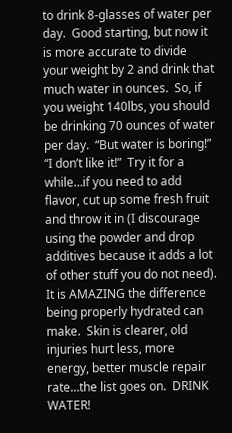to drink 8-glasses of water per day.  Good starting, but now it is more accurate to divide your weight by 2 and drink that much water in ounces.  So, if you weight 140lbs, you should be drinking 70 ounces of water per day.  “But water is boring!”  “I don’t like it!”  Try it for a while…if you need to add flavor, cut up some fresh fruit and throw it in (I discourage using the powder and drop additives because it adds a lot of other stuff you do not need).  It is AMAZING the difference being properly hydrated can make.  Skin is clearer, old injuries hurt less, more energy, better muscle repair rate…the list goes on.  DRINK WATER!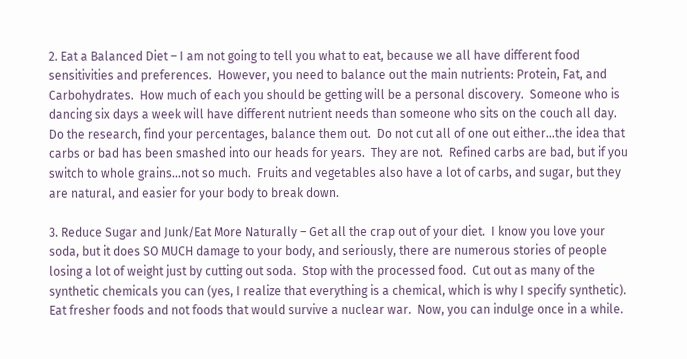2. Eat a Balanced Diet – I am not going to tell you what to eat, because we all have different food sensitivities and preferences.  However, you need to balance out the main nutrients: Protein, Fat, and Carbohydrates.  How much of each you should be getting will be a personal discovery.  Someone who is dancing six days a week will have different nutrient needs than someone who sits on the couch all day.  Do the research, find your percentages, balance them out.  Do not cut all of one out either…the idea that carbs or bad has been smashed into our heads for years.  They are not.  Refined carbs are bad, but if you switch to whole grains…not so much.  Fruits and vegetables also have a lot of carbs, and sugar, but they are natural, and easier for your body to break down.

3. Reduce Sugar and Junk/Eat More Naturally – Get all the crap out of your diet.  I know you love your soda, but it does SO MUCH damage to your body, and seriously, there are numerous stories of people losing a lot of weight just by cutting out soda.  Stop with the processed food.  Cut out as many of the synthetic chemicals you can (yes, I realize that everything is a chemical, which is why I specify synthetic).  Eat fresher foods and not foods that would survive a nuclear war.  Now, you can indulge once in a while.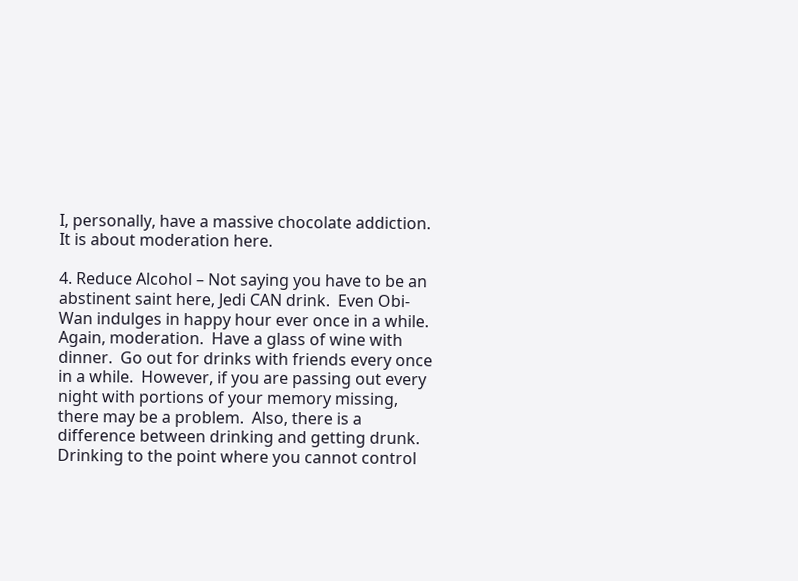I, personally, have a massive chocolate addiction.  It is about moderation here.

4. Reduce Alcohol – Not saying you have to be an abstinent saint here, Jedi CAN drink.  Even Obi-Wan indulges in happy hour ever once in a while.  Again, moderation.  Have a glass of wine with dinner.  Go out for drinks with friends every once in a while.  However, if you are passing out every night with portions of your memory missing, there may be a problem.  Also, there is a difference between drinking and getting drunk.  Drinking to the point where you cannot control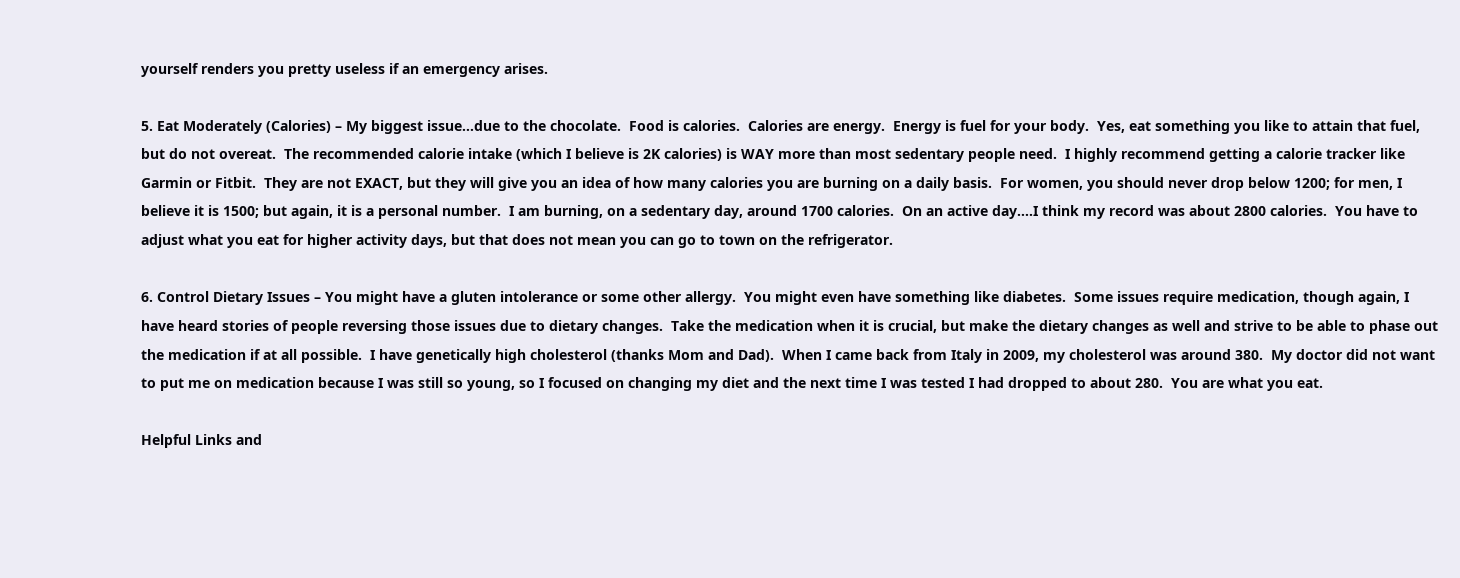yourself renders you pretty useless if an emergency arises.

5. Eat Moderately (Calories) – My biggest issue…due to the chocolate.  Food is calories.  Calories are energy.  Energy is fuel for your body.  Yes, eat something you like to attain that fuel, but do not overeat.  The recommended calorie intake (which I believe is 2K calories) is WAY more than most sedentary people need.  I highly recommend getting a calorie tracker like Garmin or Fitbit.  They are not EXACT, but they will give you an idea of how many calories you are burning on a daily basis.  For women, you should never drop below 1200; for men, I believe it is 1500; but again, it is a personal number.  I am burning, on a sedentary day, around 1700 calories.  On an active day….I think my record was about 2800 calories.  You have to adjust what you eat for higher activity days, but that does not mean you can go to town on the refrigerator.

6. Control Dietary Issues – You might have a gluten intolerance or some other allergy.  You might even have something like diabetes.  Some issues require medication, though again, I have heard stories of people reversing those issues due to dietary changes.  Take the medication when it is crucial, but make the dietary changes as well and strive to be able to phase out the medication if at all possible.  I have genetically high cholesterol (thanks Mom and Dad).  When I came back from Italy in 2009, my cholesterol was around 380.  My doctor did not want to put me on medication because I was still so young, so I focused on changing my diet and the next time I was tested I had dropped to about 280.  You are what you eat.

Helpful Links and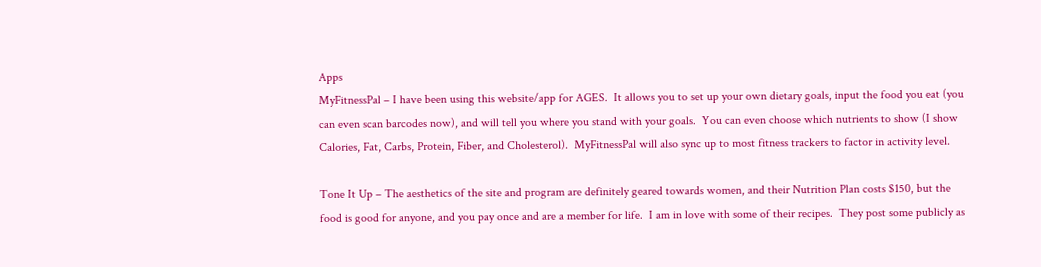Apps
MyFitnessPal – I have been using this website/app for AGES.  It allows you to set up your own dietary goals, input the food you eat (you can even scan barcodes now), and will tell you where you stand with your goals.  You can even choose which nutrients to show (I show Calories, Fat, Carbs, Protein, Fiber, and Cholesterol).  MyFitnessPal will also sync up to most fitness trackers to factor in activity level.

Tone It Up – The aesthetics of the site and program are definitely geared towards women, and their Nutrition Plan costs $150, but the food is good for anyone, and you pay once and are a member for life.  I am in love with some of their recipes.  They post some publicly as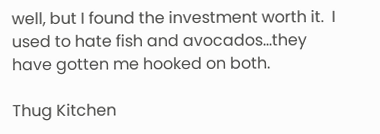well, but I found the investment worth it.  I used to hate fish and avocados…they have gotten me hooked on both.

Thug Kitchen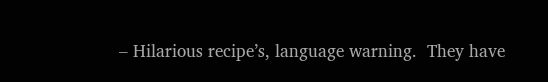– Hilarious recipe’s, language warning.  They have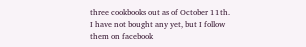three cookbooks out as of October 11th.  I have not bought any yet, but I follow them on facebook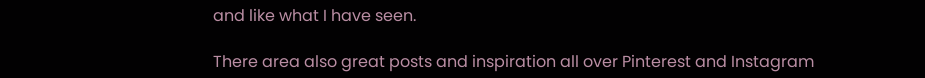and like what I have seen.

There area also great posts and inspiration all over Pinterest and Instagram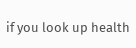if you look up health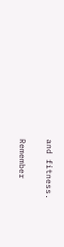and fitness.

Remember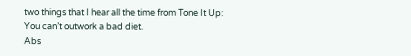two things that I hear all the time from Tone It Up:
You can’t outwork a bad diet.
Abs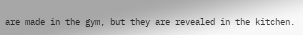are made in the gym, but they are revealed in the kitchen.